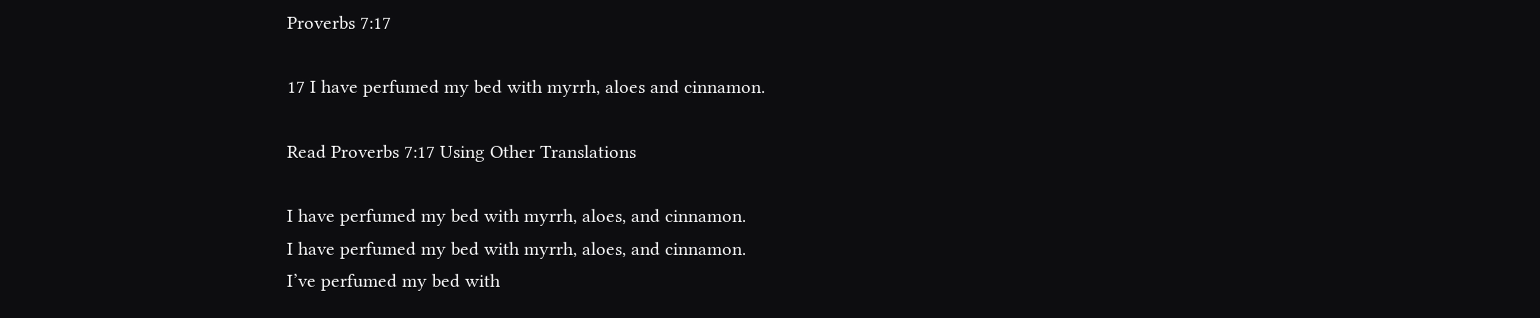Proverbs 7:17

17 I have perfumed my bed with myrrh, aloes and cinnamon.

Read Proverbs 7:17 Using Other Translations

I have perfumed my bed with myrrh, aloes, and cinnamon.
I have perfumed my bed with myrrh, aloes, and cinnamon.
I’ve perfumed my bed with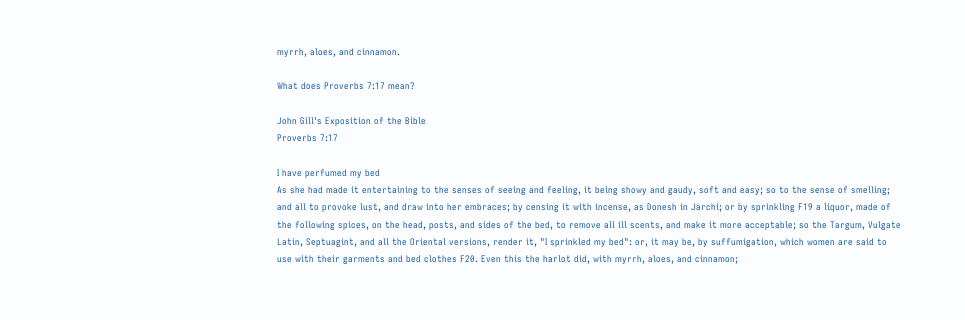myrrh, aloes, and cinnamon.

What does Proverbs 7:17 mean?

John Gill's Exposition of the Bible
Proverbs 7:17

I have perfumed my bed
As she had made it entertaining to the senses of seeing and feeling, it being showy and gaudy, soft and easy; so to the sense of smelling; and all to provoke lust, and draw into her embraces; by censing it with incense, as Donesh in Jarchi; or by sprinkling F19 a liquor, made of the following spices, on the head, posts, and sides of the bed, to remove all ill scents, and make it more acceptable; so the Targum, Vulgate Latin, Septuagint, and all the Oriental versions, render it, "I sprinkled my bed": or, it may be, by suffumigation, which women are said to use with their garments and bed clothes F20. Even this the harlot did, with myrrh, aloes, and cinnamon;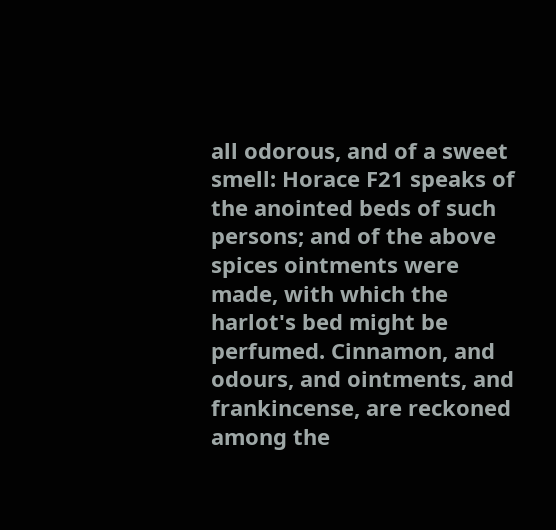all odorous, and of a sweet smell: Horace F21 speaks of the anointed beds of such persons; and of the above spices ointments were made, with which the harlot's bed might be perfumed. Cinnamon, and odours, and ointments, and frankincense, are reckoned among the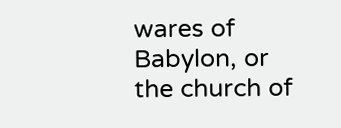wares of Babylon, or the church of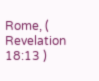Rome, ( Revelation 18:13 )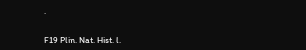.


F19 Plin. Nat. Hist. l.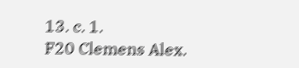13. c. 1.
F20 Clemens Alex.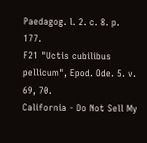Paedagog. l. 2. c. 8. p. 177.
F21 "Uctis cubilibus pellicum", Epod. Ode. 5. v. 69, 70.
California - Do Not Sell My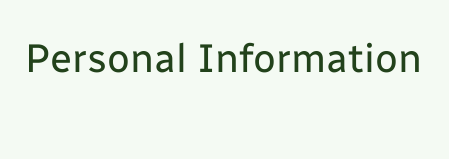Personal Information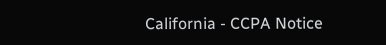California - CCPA Notice